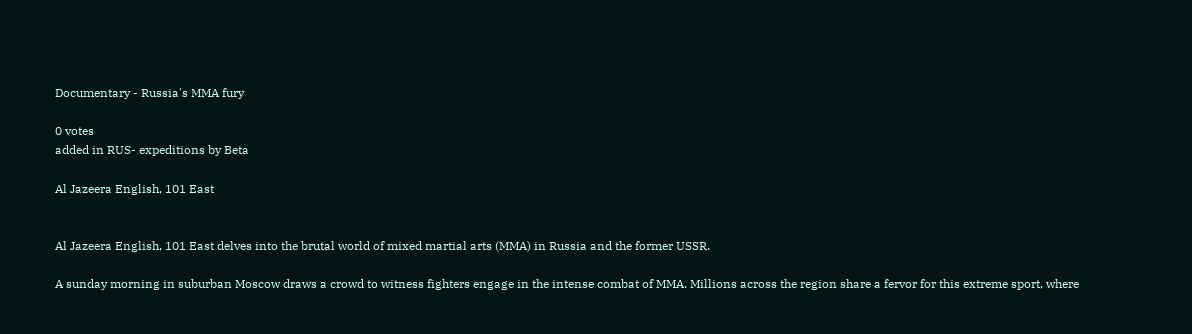Documentary - Russia's MMA fury

0 votes
added in RUS- expeditions by Beta

Al Jazeera English, 101 East


Al Jazeera English, 101 East delves into the brutal world of mixed martial arts (MMA) in Russia and the former USSR.

A sunday morning in suburban Moscow draws a crowd to witness fighters engage in the intense combat of MMA. Millions across the region share a fervor for this extreme sport, where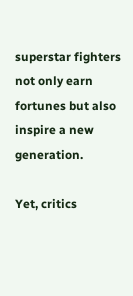superstar fighters not only earn fortunes but also inspire a new generation.

Yet, critics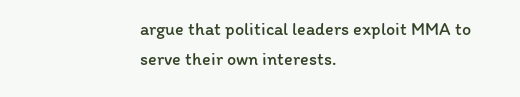argue that political leaders exploit MMA to serve their own interests.